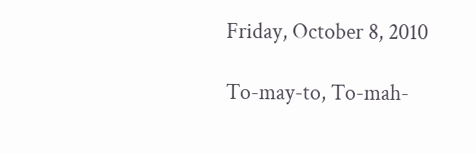Friday, October 8, 2010

To-may-to, To-mah-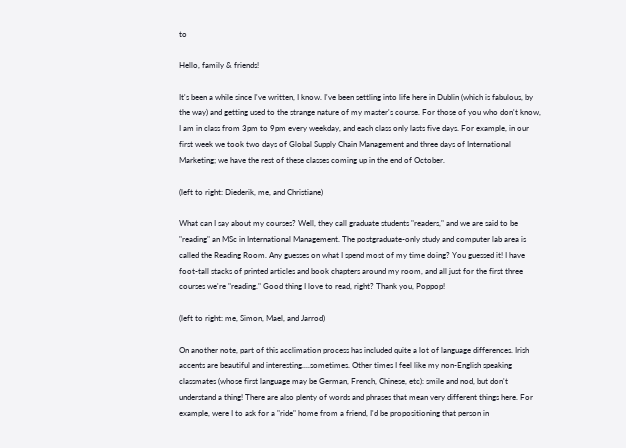to

Hello, family & friends!

It's been a while since I've written, I know. I've been settling into life here in Dublin (which is fabulous, by the way) and getting used to the strange nature of my master's course. For those of you who don't know, I am in class from 3pm to 9pm every weekday, and each class only lasts five days. For example, in our first week we took two days of Global Supply Chain Management and three days of International Marketing; we have the rest of these classes coming up in the end of October.

(left to right: Diederik, me, and Christiane)

What can I say about my courses? Well, they call graduate students "readers," and we are said to be "reading" an MSc in International Management. The postgraduate-only study and computer lab area is called the Reading Room. Any guesses on what I spend most of my time doing? You guessed it! I have foot-tall stacks of printed articles and book chapters around my room, and all just for the first three courses we're "reading." Good thing I love to read, right? Thank you, Poppop!

(left to right: me, Simon, Mael, and Jarrod)

On another note, part of this acclimation process has included quite a lot of language differences. Irish accents are beautiful and interesting....sometimes. Other times I feel like my non-English speaking classmates (whose first language may be German, French, Chinese, etc): smile and nod, but don't understand a thing! There are also plenty of words and phrases that mean very different things here. For example, were I to ask for a "ride" home from a friend, I'd be propositioning that person in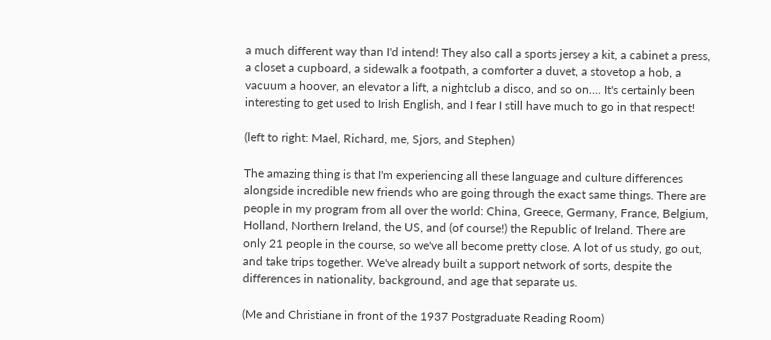a much different way than I'd intend! They also call a sports jersey a kit, a cabinet a press, a closet a cupboard, a sidewalk a footpath, a comforter a duvet, a stovetop a hob, a vacuum a hoover, an elevator a lift, a nightclub a disco, and so on.... It's certainly been interesting to get used to Irish English, and I fear I still have much to go in that respect!

(left to right: Mael, Richard, me, Sjors, and Stephen)

The amazing thing is that I'm experiencing all these language and culture differences alongside incredible new friends who are going through the exact same things. There are people in my program from all over the world: China, Greece, Germany, France, Belgium, Holland, Northern Ireland, the US, and (of course!) the Republic of Ireland. There are only 21 people in the course, so we've all become pretty close. A lot of us study, go out, and take trips together. We've already built a support network of sorts, despite the differences in nationality, background, and age that separate us.

(Me and Christiane in front of the 1937 Postgraduate Reading Room)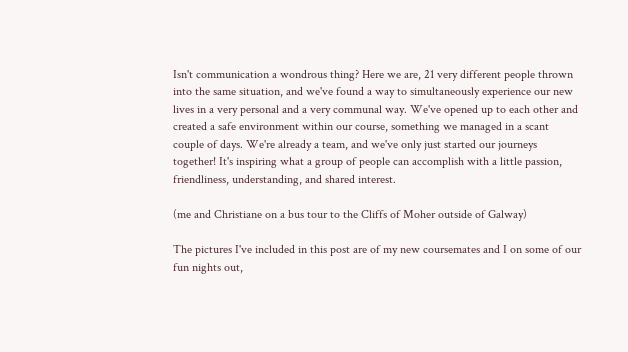Isn't communication a wondrous thing? Here we are, 21 very different people thrown into the same situation, and we've found a way to simultaneously experience our new lives in a very personal and a very communal way. We've opened up to each other and created a safe environment within our course, something we managed in a scant couple of days. We're already a team, and we've only just started our journeys together! It's inspiring what a group of people can accomplish with a little passion, friendliness, understanding, and shared interest.

(me and Christiane on a bus tour to the Cliffs of Moher outside of Galway)

The pictures I've included in this post are of my new coursemates and I on some of our fun nights out,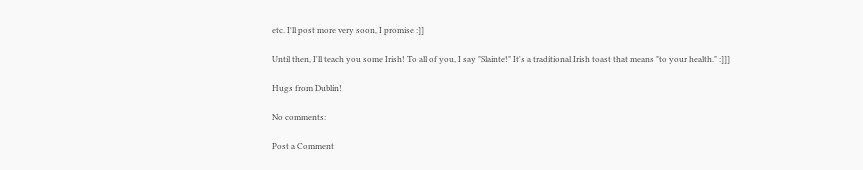etc. I'll post more very soon, I promise :]]

Until then, I'll teach you some Irish! To all of you, I say "Slainte!" It's a traditional Irish toast that means "to your health." :]]]

Hugs from Dublin!

No comments:

Post a Comment